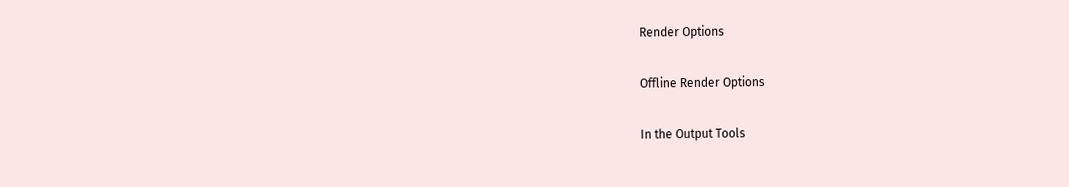Render Options

Offline Render Options

In the Output Tools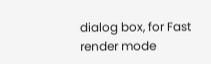dialog box, for Fast render mode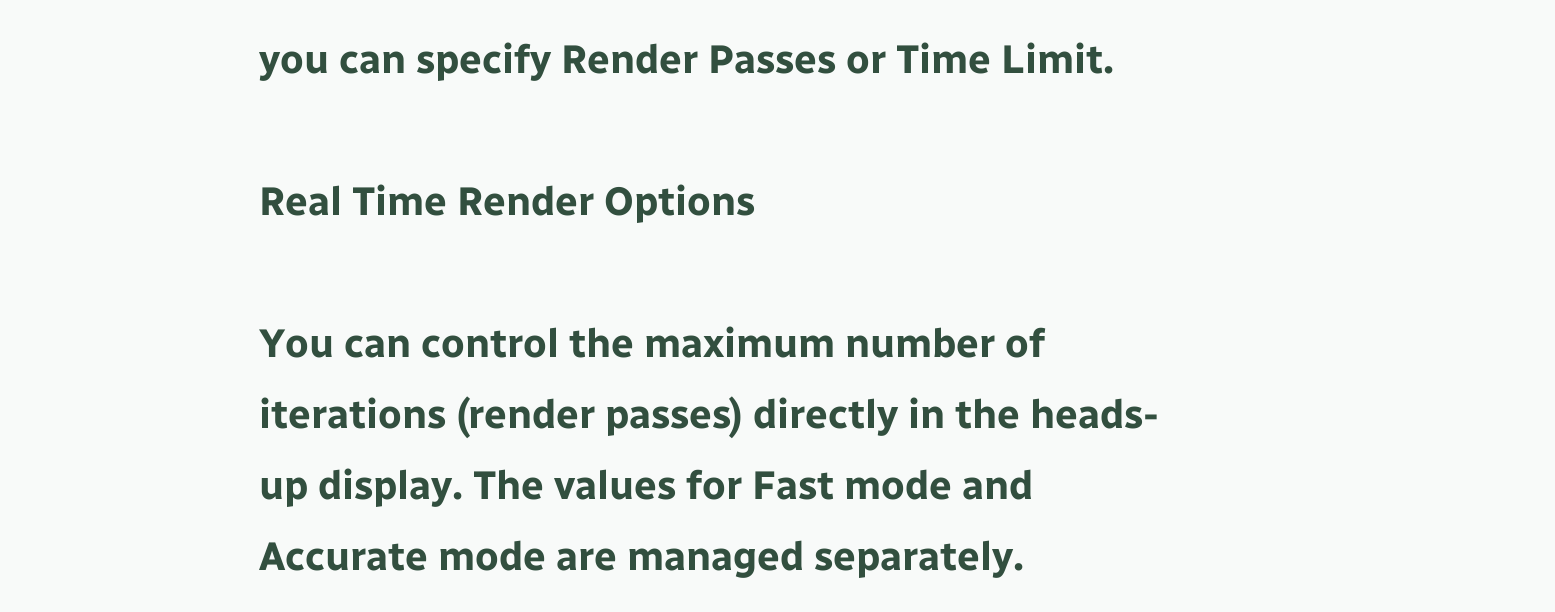you can specify Render Passes or Time Limit.

Real Time Render Options

You can control the maximum number of iterations (render passes) directly in the heads-up display. The values for Fast mode and Accurate mode are managed separately.